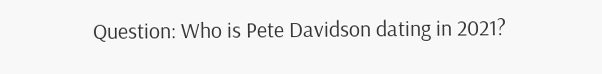Question: Who is Pete Davidson dating in 2021?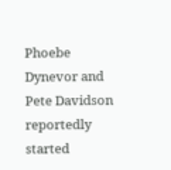Phoebe Dynevor and Pete Davidson reportedly started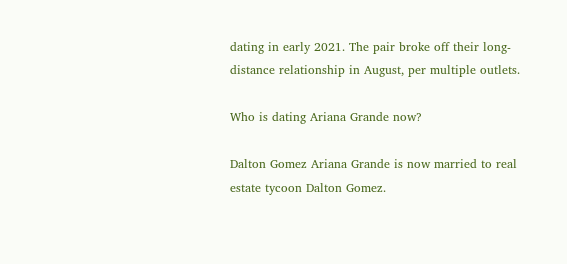dating in early 2021. The pair broke off their long-distance relationship in August, per multiple outlets.

Who is dating Ariana Grande now?

Dalton Gomez Ariana Grande is now married to real estate tycoon Dalton Gomez.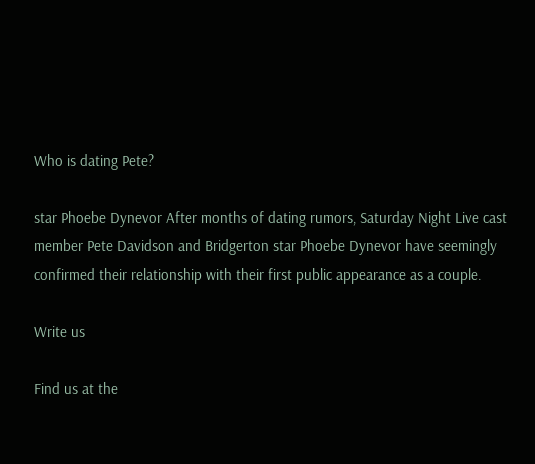Who is dating Pete?

star Phoebe Dynevor After months of dating rumors, Saturday Night Live cast member Pete Davidson and Bridgerton star Phoebe Dynevor have seemingly confirmed their relationship with their first public appearance as a couple.

Write us

Find us at the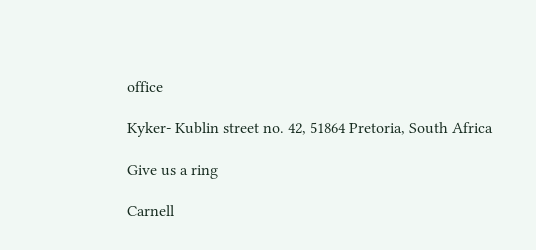office

Kyker- Kublin street no. 42, 51864 Pretoria, South Africa

Give us a ring

Carnell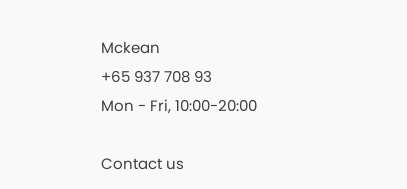Mckean
+65 937 708 93
Mon - Fri, 10:00-20:00

Contact us